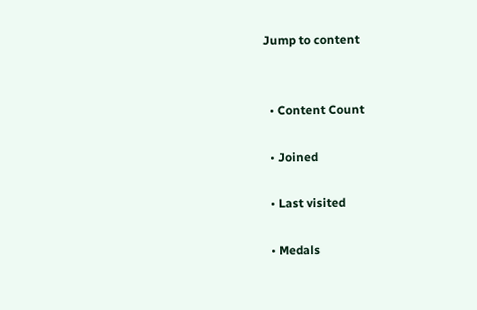Jump to content


  • Content Count

  • Joined

  • Last visited

  • Medals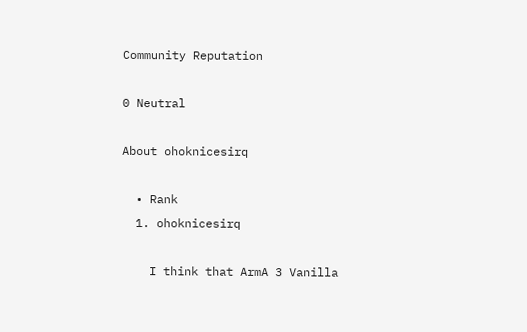Community Reputation

0 Neutral

About ohoknicesirq

  • Rank
  1. ohoknicesirq

    I think that ArmA 3 Vanilla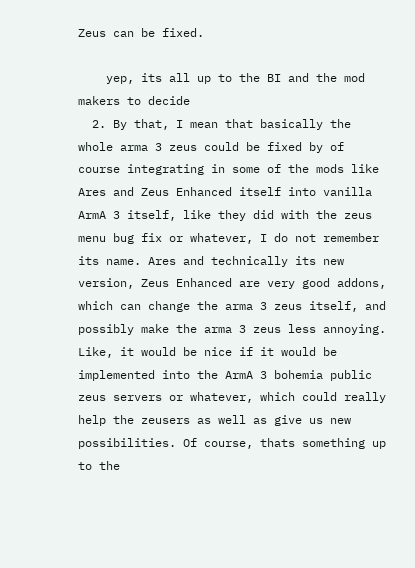Zeus can be fixed.

    yep, its all up to the BI and the mod makers to decide
  2. By that, I mean that basically the whole arma 3 zeus could be fixed by of course integrating in some of the mods like Ares and Zeus Enhanced itself into vanilla ArmA 3 itself, like they did with the zeus menu bug fix or whatever, I do not remember its name. Ares and technically its new version, Zeus Enhanced are very good addons, which can change the arma 3 zeus itself, and possibly make the arma 3 zeus less annoying. Like, it would be nice if it would be implemented into the ArmA 3 bohemia public zeus servers or whatever, which could really help the zeusers as well as give us new possibilities. Of course, thats something up to the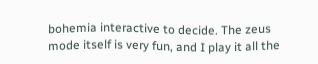bohemia interactive to decide. The zeus mode itself is very fun, and I play it all the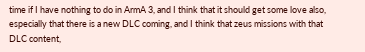time if I have nothing to do in ArmA 3, and I think that it should get some love also, especially that there is a new DLC coming, and I think that zeus missions with that DLC content,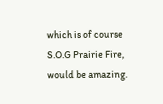which is of course S.O.G Prairie Fire, would be amazing.